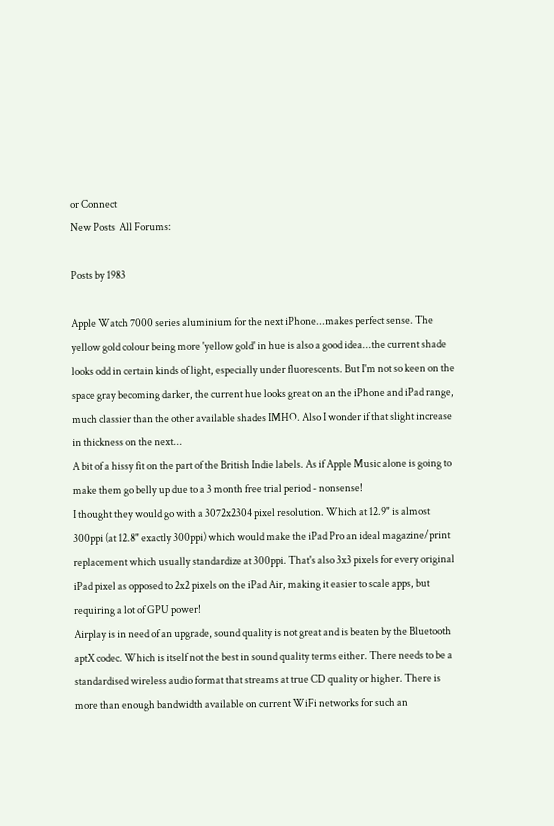or Connect
New Posts  All Forums:

Posts by 1983

Apple Watch 7000 series aluminium for the next iPhone...makes perfect sense. The yellow gold colour being more 'yellow gold' in hue is also a good idea...the current shade looks odd in certain kinds of light, especially under fluorescents. But I'm not so keen on the space gray becoming darker, the current hue looks great on an the iPhone and iPad range, much classier than the other available shades IMHO. Also I wonder if that slight increase in thickness on the next...
A bit of a hissy fit on the part of the British Indie labels. As if Apple Music alone is going to make them go belly up due to a 3 month free trial period - nonsense!
I thought they would go with a 3072x2304 pixel resolution. Which at 12.9" is almost 300ppi (at 12.8" exactly 300ppi) which would make the iPad Pro an ideal magazine/print replacement which usually standardize at 300ppi. That's also 3x3 pixels for every original iPad pixel as opposed to 2x2 pixels on the iPad Air, making it easier to scale apps, but requiring a lot of GPU power!
Airplay is in need of an upgrade, sound quality is not great and is beaten by the Bluetooth aptX codec. Which is itself not the best in sound quality terms either. There needs to be a standardised wireless audio format that streams at true CD quality or higher. There is more than enough bandwidth available on current WiFi networks for such an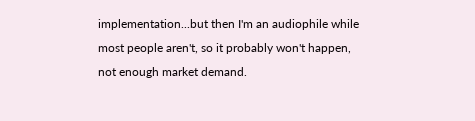implementation...but then I'm an audiophile while most people aren't, so it probably won't happen, not enough market demand.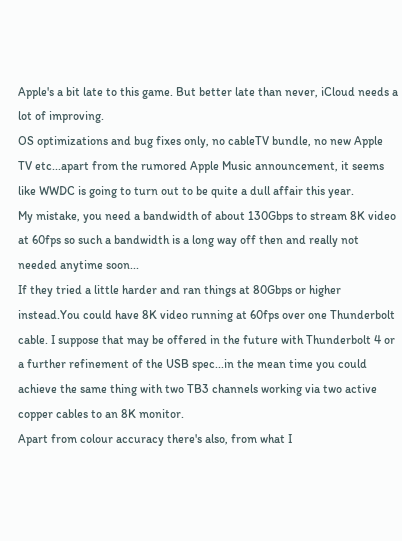Apple's a bit late to this game. But better late than never, iCloud needs a lot of improving.
OS optimizations and bug fixes only, no cableTV bundle, no new Apple TV etc...apart from the rumored Apple Music announcement, it seems like WWDC is going to turn out to be quite a dull affair this year.
My mistake, you need a bandwidth of about 130Gbps to stream 8K video at 60fps so such a bandwidth is a long way off then and really not needed anytime soon...
If they tried a little harder and ran things at 80Gbps or higher instead.You could have 8K video running at 60fps over one Thunderbolt cable. I suppose that may be offered in the future with Thunderbolt 4 or a further refinement of the USB spec...in the mean time you could achieve the same thing with two TB3 channels working via two active copper cables to an 8K monitor.
Apart from colour accuracy there's also, from what I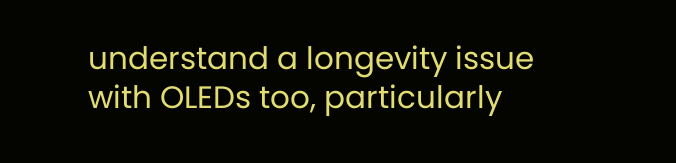understand a longevity issue with OLEDs too, particularly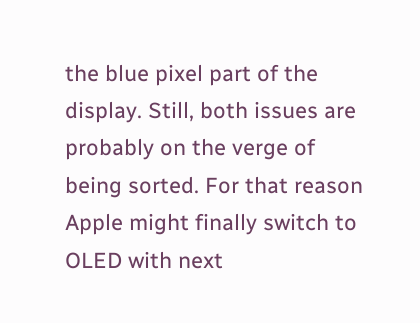the blue pixel part of the display. Still, both issues are probably on the verge of being sorted. For that reason Apple might finally switch to OLED with next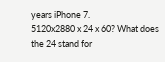years iPhone 7.
5120x2880 x 24 x 60? What does the 24 stand for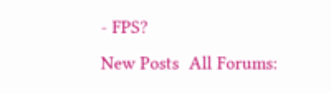- FPS?
New Posts  All Forums: